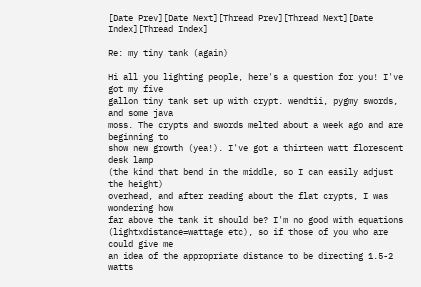[Date Prev][Date Next][Thread Prev][Thread Next][Date Index][Thread Index]

Re: my tiny tank (again)

Hi all you lighting people, here's a question for you! I've got my five
gallon tiny tank set up with crypt. wendtii, pygmy swords, and some java
moss. The crypts and swords melted about a week ago and are beginning to
show new growth (yea!). I've got a thirteen watt florescent desk lamp
(the kind that bend in the middle, so I can easily adjust the height)
overhead, and after reading about the flat crypts, I was wondering how
far above the tank it should be? I'm no good with equations
(lightxdistance=wattage etc), so if those of you who are could give me
an idea of the appropriate distance to be directing 1.5-2 watts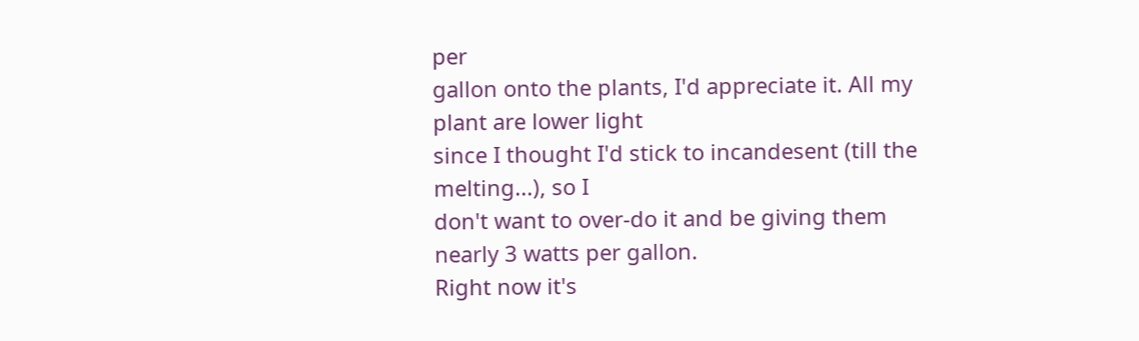per
gallon onto the plants, I'd appreciate it. All my plant are lower light
since I thought I'd stick to incandesent (till the melting...), so I
don't want to over-do it and be giving them nearly 3 watts per gallon.
Right now it's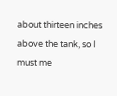about thirteen inches above the tank, so I must me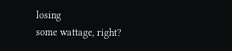losing
some wattage, right?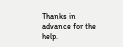Thanks in advance for the help.